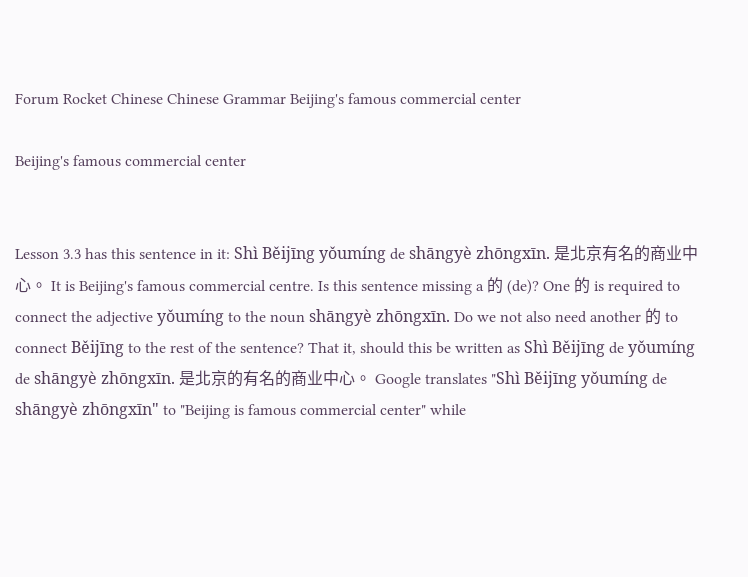Forum Rocket Chinese Chinese Grammar Beijing's famous commercial center

Beijing's famous commercial center


Lesson 3.3 has this sentence in it: Shì Běijīng yǒumíng de shāngyè zhōngxīn. 是北京有名的商业中心。 It is Beijing's famous commercial centre. Is this sentence missing a 的 (de)? One 的 is required to connect the adjective yǒumíng to the noun shāngyè zhōngxīn. Do we not also need another 的 to connect Běijīng to the rest of the sentence? That it, should this be written as Shì Běijīng de yǒumíng de shāngyè zhōngxīn. 是北京的有名的商业中心。 Google translates "Shì Běijīng yǒumíng de shāngyè zhōngxīn" to "Beijing is famous commercial center" while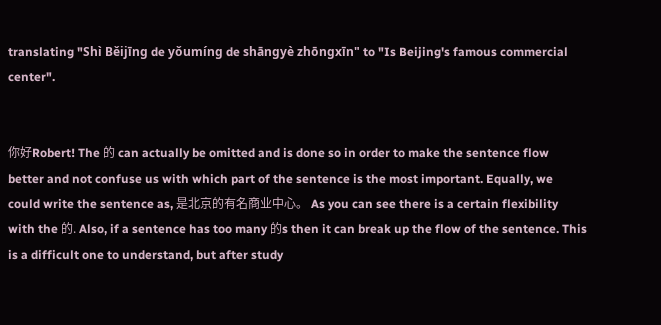translating "Shì Běijīng de yǒumíng de shāngyè zhōngxīn" to "Is Beijing's famous commercial center".


你好Robert! The 的 can actually be omitted and is done so in order to make the sentence flow better and not confuse us with which part of the sentence is the most important. Equally, we could write the sentence as, 是北京的有名商业中心。 As you can see there is a certain flexibility with the 的. Also, if a sentence has too many 的s then it can break up the flow of the sentence. This is a difficult one to understand, but after study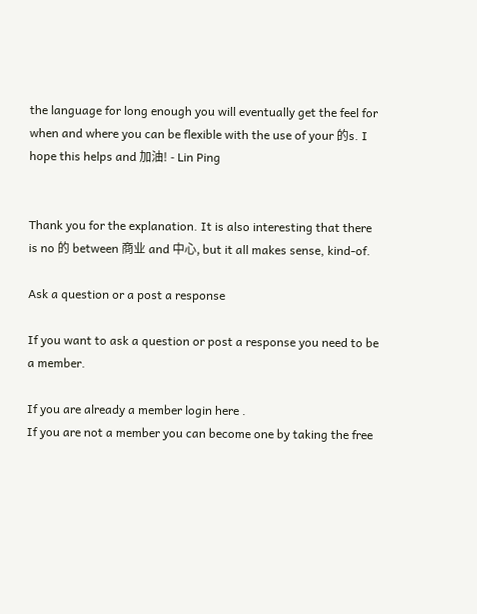the language for long enough you will eventually get the feel for when and where you can be flexible with the use of your 的s. I hope this helps and 加油! - Lin Ping


Thank you for the explanation. It is also interesting that there is no 的 between 商业 and 中心, but it all makes sense, kind-of.

Ask a question or a post a response

If you want to ask a question or post a response you need to be a member.

If you are already a member login here .
If you are not a member you can become one by taking the free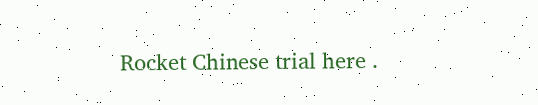Rocket Chinese trial here .